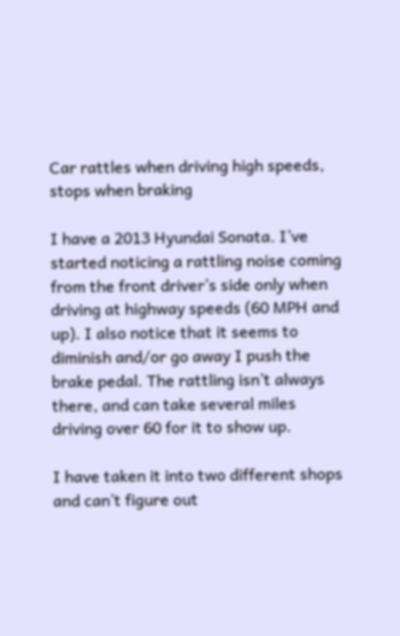Car rattles when driving high speeds, stops when braking

I have a 2013 Hyundai Sonata. I’ve started noticing a rattling noise coming from the front driver’s side only when driving at highway speeds (60 MPH and up). I also notice that it seems to diminish and/or go away I push the brake pedal. The rattling isn’t always there, and can take several miles driving over 60 for it to show up.

I have taken it into two different shops and can’t figure out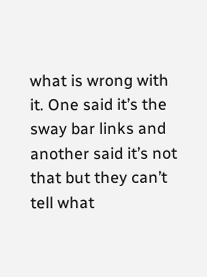what is wrong with it. One said it’s the sway bar links and another said it’s not that but they can’t tell what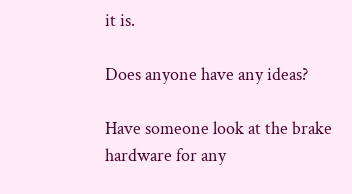it is.

Does anyone have any ideas?

Have someone look at the brake hardware for any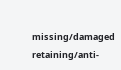missing/damaged retaining/anti-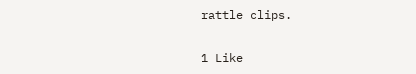rattle clips.


1 Like